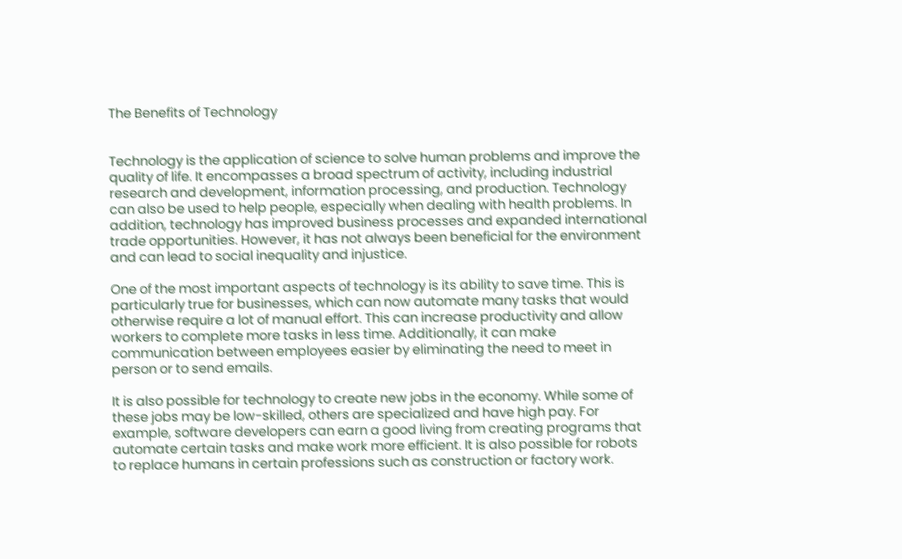The Benefits of Technology


Technology is the application of science to solve human problems and improve the quality of life. It encompasses a broad spectrum of activity, including industrial research and development, information processing, and production. Technology can also be used to help people, especially when dealing with health problems. In addition, technology has improved business processes and expanded international trade opportunities. However, it has not always been beneficial for the environment and can lead to social inequality and injustice.

One of the most important aspects of technology is its ability to save time. This is particularly true for businesses, which can now automate many tasks that would otherwise require a lot of manual effort. This can increase productivity and allow workers to complete more tasks in less time. Additionally, it can make communication between employees easier by eliminating the need to meet in person or to send emails.

It is also possible for technology to create new jobs in the economy. While some of these jobs may be low-skilled, others are specialized and have high pay. For example, software developers can earn a good living from creating programs that automate certain tasks and make work more efficient. It is also possible for robots to replace humans in certain professions such as construction or factory work.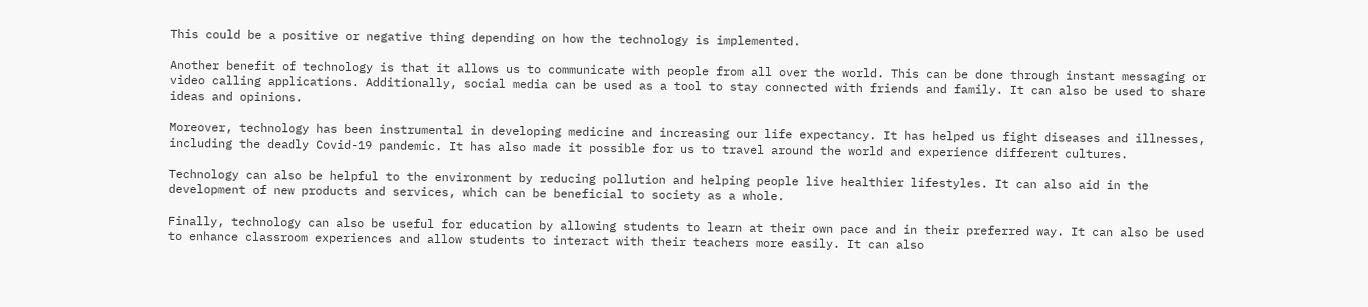This could be a positive or negative thing depending on how the technology is implemented.

Another benefit of technology is that it allows us to communicate with people from all over the world. This can be done through instant messaging or video calling applications. Additionally, social media can be used as a tool to stay connected with friends and family. It can also be used to share ideas and opinions.

Moreover, technology has been instrumental in developing medicine and increasing our life expectancy. It has helped us fight diseases and illnesses, including the deadly Covid-19 pandemic. It has also made it possible for us to travel around the world and experience different cultures.

Technology can also be helpful to the environment by reducing pollution and helping people live healthier lifestyles. It can also aid in the development of new products and services, which can be beneficial to society as a whole.

Finally, technology can also be useful for education by allowing students to learn at their own pace and in their preferred way. It can also be used to enhance classroom experiences and allow students to interact with their teachers more easily. It can also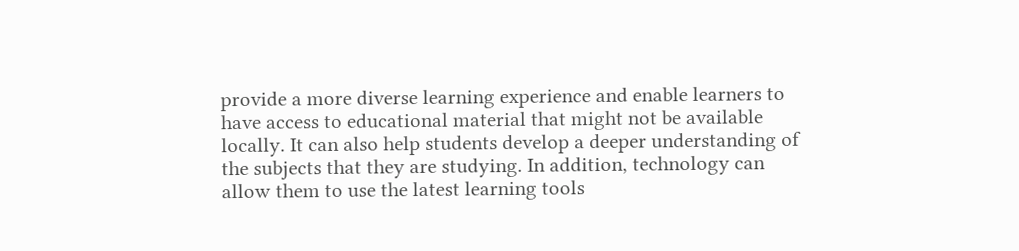provide a more diverse learning experience and enable learners to have access to educational material that might not be available locally. It can also help students develop a deeper understanding of the subjects that they are studying. In addition, technology can allow them to use the latest learning tools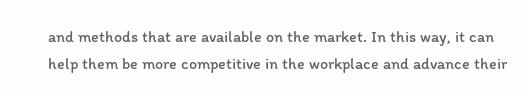and methods that are available on the market. In this way, it can help them be more competitive in the workplace and advance their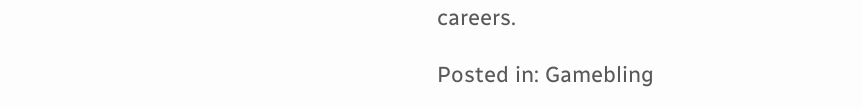careers.

Posted in: Gamebling